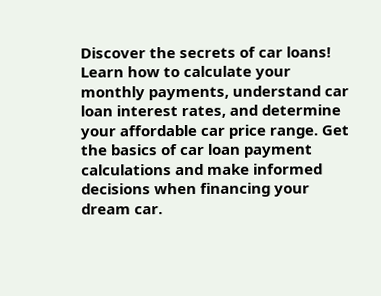Discover the secrets of car loans! Learn how to calculate your monthly payments, understand car loan interest rates, and determine your affordable car price range. Get the basics of car loan payment calculations and make informed decisions when financing your dream car.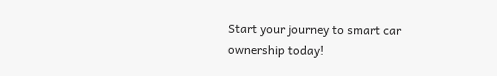Start your journey to smart car ownership today!